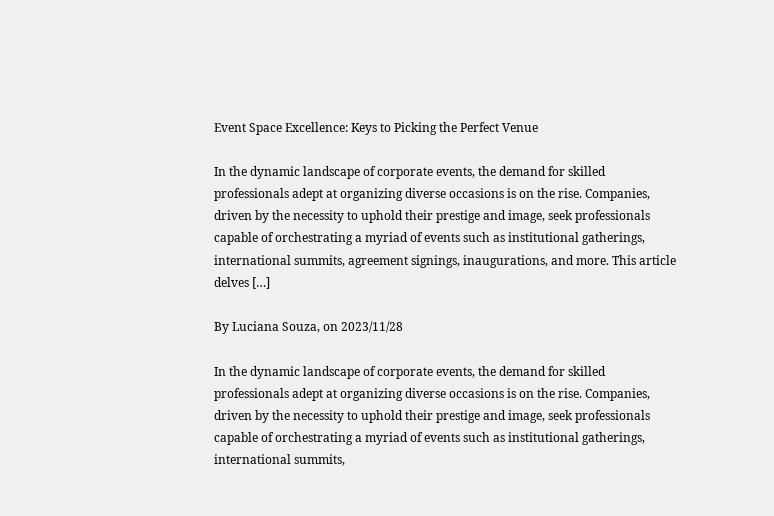Event Space Excellence: Keys to Picking the Perfect Venue

In the dynamic landscape of corporate events, the demand for skilled professionals adept at organizing diverse occasions is on the rise. Companies, driven by the necessity to uphold their prestige and image, seek professionals capable of orchestrating a myriad of events such as institutional gatherings, international summits, agreement signings, inaugurations, and more. This article delves […]

By Luciana Souza, on 2023/11/28

In the dynamic landscape of corporate events, the demand for skilled professionals adept at organizing diverse occasions is on the rise. Companies, driven by the necessity to uphold their prestige and image, seek professionals capable of orchestrating a myriad of events such as institutional gatherings, international summits,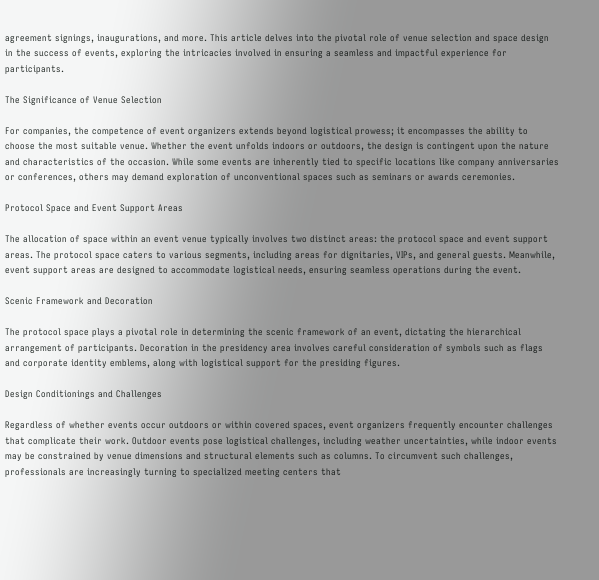agreement signings, inaugurations, and more. This article delves into the pivotal role of venue selection and space design in the success of events, exploring the intricacies involved in ensuring a seamless and impactful experience for participants.

The Significance of Venue Selection

For companies, the competence of event organizers extends beyond logistical prowess; it encompasses the ability to choose the most suitable venue. Whether the event unfolds indoors or outdoors, the design is contingent upon the nature and characteristics of the occasion. While some events are inherently tied to specific locations like company anniversaries or conferences, others may demand exploration of unconventional spaces such as seminars or awards ceremonies.

Protocol Space and Event Support Areas

The allocation of space within an event venue typically involves two distinct areas: the protocol space and event support areas. The protocol space caters to various segments, including areas for dignitaries, VIPs, and general guests. Meanwhile, event support areas are designed to accommodate logistical needs, ensuring seamless operations during the event.

Scenic Framework and Decoration

The protocol space plays a pivotal role in determining the scenic framework of an event, dictating the hierarchical arrangement of participants. Decoration in the presidency area involves careful consideration of symbols such as flags and corporate identity emblems, along with logistical support for the presiding figures.

Design Conditionings and Challenges

Regardless of whether events occur outdoors or within covered spaces, event organizers frequently encounter challenges that complicate their work. Outdoor events pose logistical challenges, including weather uncertainties, while indoor events may be constrained by venue dimensions and structural elements such as columns. To circumvent such challenges, professionals are increasingly turning to specialized meeting centers that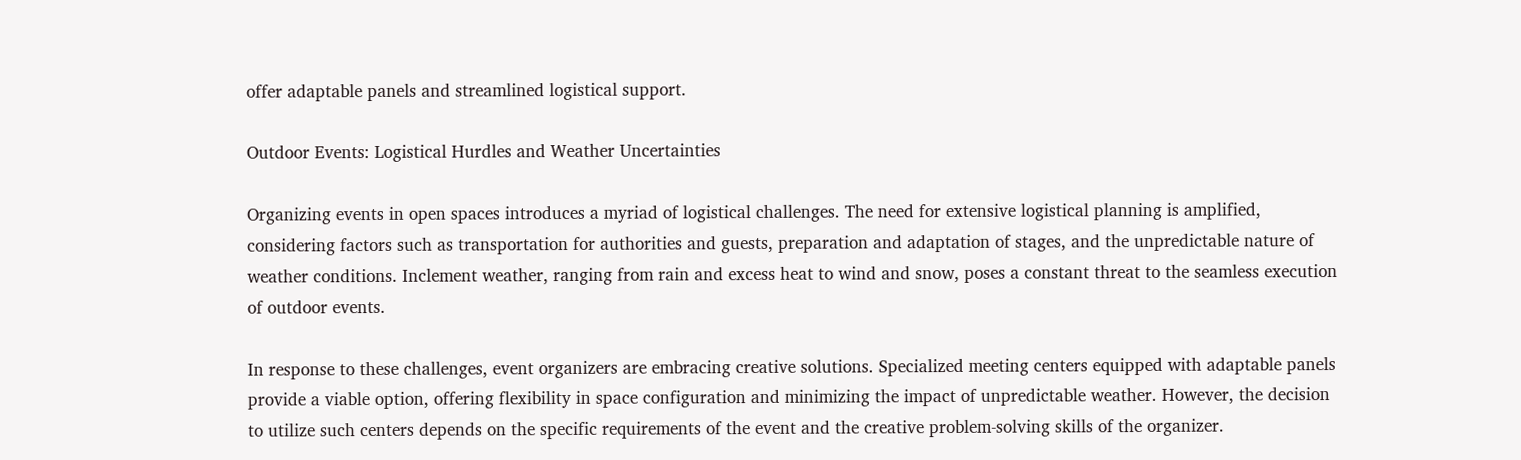offer adaptable panels and streamlined logistical support.

Outdoor Events: Logistical Hurdles and Weather Uncertainties

Organizing events in open spaces introduces a myriad of logistical challenges. The need for extensive logistical planning is amplified, considering factors such as transportation for authorities and guests, preparation and adaptation of stages, and the unpredictable nature of weather conditions. Inclement weather, ranging from rain and excess heat to wind and snow, poses a constant threat to the seamless execution of outdoor events.

In response to these challenges, event organizers are embracing creative solutions. Specialized meeting centers equipped with adaptable panels provide a viable option, offering flexibility in space configuration and minimizing the impact of unpredictable weather. However, the decision to utilize such centers depends on the specific requirements of the event and the creative problem-solving skills of the organizer.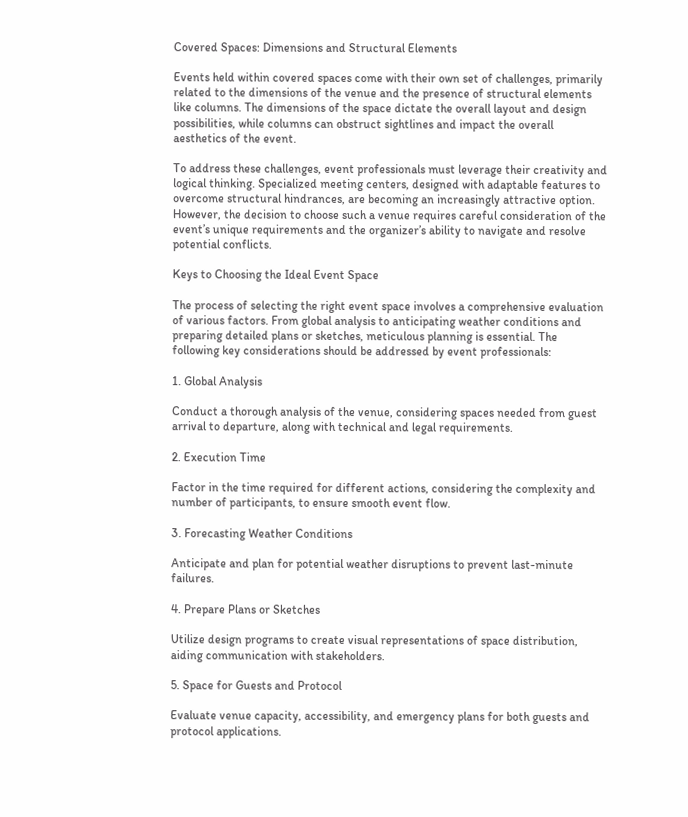Covered Spaces: Dimensions and Structural Elements

Events held within covered spaces come with their own set of challenges, primarily related to the dimensions of the venue and the presence of structural elements like columns. The dimensions of the space dictate the overall layout and design possibilities, while columns can obstruct sightlines and impact the overall aesthetics of the event.

To address these challenges, event professionals must leverage their creativity and logical thinking. Specialized meeting centers, designed with adaptable features to overcome structural hindrances, are becoming an increasingly attractive option. However, the decision to choose such a venue requires careful consideration of the event’s unique requirements and the organizer’s ability to navigate and resolve potential conflicts.

Keys to Choosing the Ideal Event Space

The process of selecting the right event space involves a comprehensive evaluation of various factors. From global analysis to anticipating weather conditions and preparing detailed plans or sketches, meticulous planning is essential. The following key considerations should be addressed by event professionals:

1. Global Analysis

Conduct a thorough analysis of the venue, considering spaces needed from guest arrival to departure, along with technical and legal requirements.

2. Execution Time

Factor in the time required for different actions, considering the complexity and number of participants, to ensure smooth event flow.

3. Forecasting Weather Conditions

Anticipate and plan for potential weather disruptions to prevent last-minute failures.

4. Prepare Plans or Sketches

Utilize design programs to create visual representations of space distribution, aiding communication with stakeholders.

5. Space for Guests and Protocol

Evaluate venue capacity, accessibility, and emergency plans for both guests and protocol applications.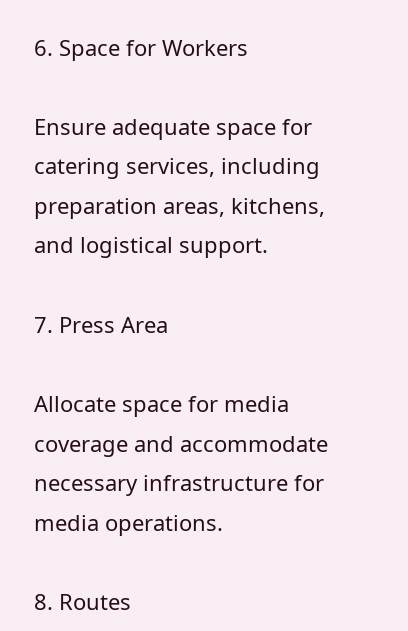6. Space for Workers

Ensure adequate space for catering services, including preparation areas, kitchens, and logistical support.

7. Press Area

Allocate space for media coverage and accommodate necessary infrastructure for media operations.

8. Routes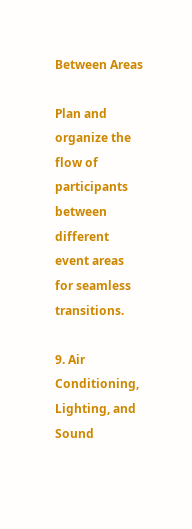Between Areas

Plan and organize the flow of participants between different event areas for seamless transitions.

9. Air Conditioning, Lighting, and Sound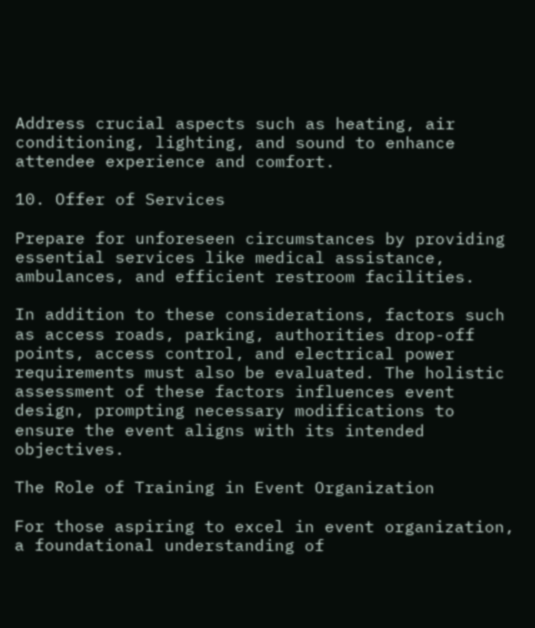Address crucial aspects such as heating, air conditioning, lighting, and sound to enhance attendee experience and comfort.

10. Offer of Services

Prepare for unforeseen circumstances by providing essential services like medical assistance, ambulances, and efficient restroom facilities.

In addition to these considerations, factors such as access roads, parking, authorities drop-off points, access control, and electrical power requirements must also be evaluated. The holistic assessment of these factors influences event design, prompting necessary modifications to ensure the event aligns with its intended objectives.

The Role of Training in Event Organization

For those aspiring to excel in event organization, a foundational understanding of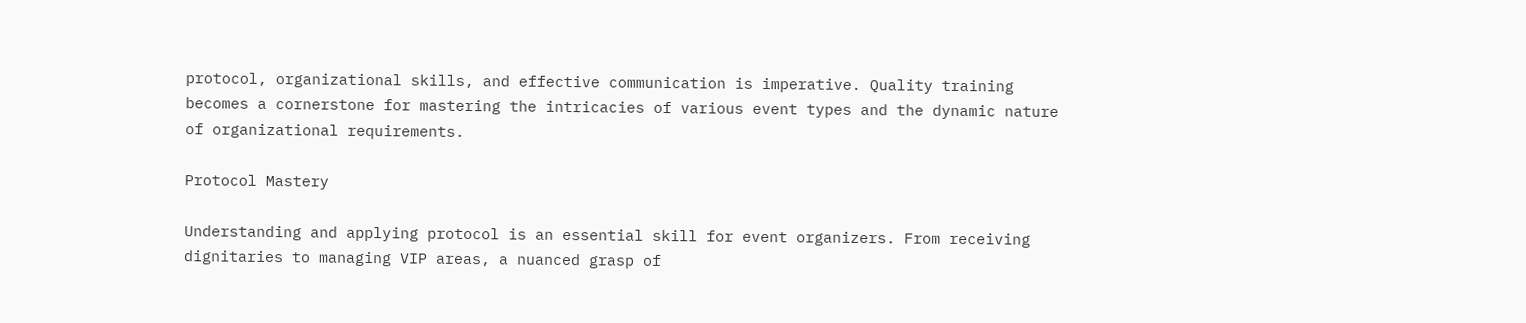protocol, organizational skills, and effective communication is imperative. Quality training becomes a cornerstone for mastering the intricacies of various event types and the dynamic nature of organizational requirements.

Protocol Mastery

Understanding and applying protocol is an essential skill for event organizers. From receiving dignitaries to managing VIP areas, a nuanced grasp of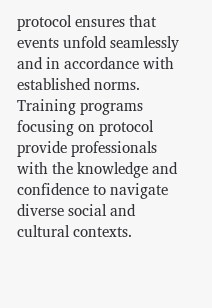protocol ensures that events unfold seamlessly and in accordance with established norms. Training programs focusing on protocol provide professionals with the knowledge and confidence to navigate diverse social and cultural contexts.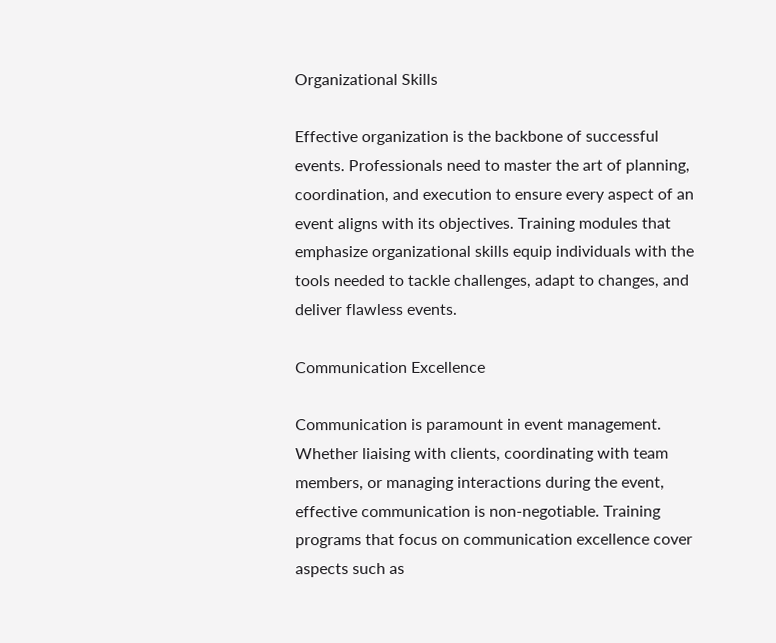Organizational Skills

Effective organization is the backbone of successful events. Professionals need to master the art of planning, coordination, and execution to ensure every aspect of an event aligns with its objectives. Training modules that emphasize organizational skills equip individuals with the tools needed to tackle challenges, adapt to changes, and deliver flawless events.

Communication Excellence

Communication is paramount in event management. Whether liaising with clients, coordinating with team members, or managing interactions during the event, effective communication is non-negotiable. Training programs that focus on communication excellence cover aspects such as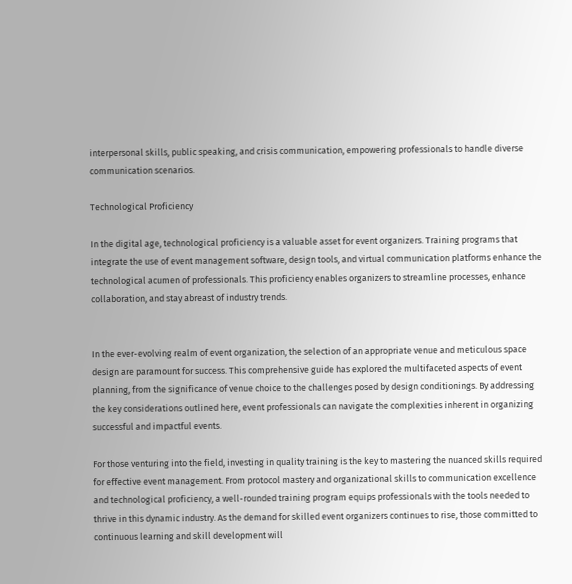interpersonal skills, public speaking, and crisis communication, empowering professionals to handle diverse communication scenarios.

Technological Proficiency

In the digital age, technological proficiency is a valuable asset for event organizers. Training programs that integrate the use of event management software, design tools, and virtual communication platforms enhance the technological acumen of professionals. This proficiency enables organizers to streamline processes, enhance collaboration, and stay abreast of industry trends.


In the ever-evolving realm of event organization, the selection of an appropriate venue and meticulous space design are paramount for success. This comprehensive guide has explored the multifaceted aspects of event planning, from the significance of venue choice to the challenges posed by design conditionings. By addressing the key considerations outlined here, event professionals can navigate the complexities inherent in organizing successful and impactful events.

For those venturing into the field, investing in quality training is the key to mastering the nuanced skills required for effective event management. From protocol mastery and organizational skills to communication excellence and technological proficiency, a well-rounded training program equips professionals with the tools needed to thrive in this dynamic industry. As the demand for skilled event organizers continues to rise, those committed to continuous learning and skill development will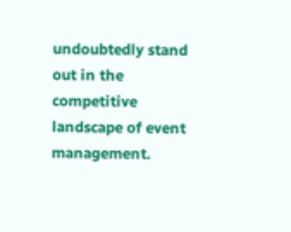undoubtedly stand out in the competitive landscape of event management.